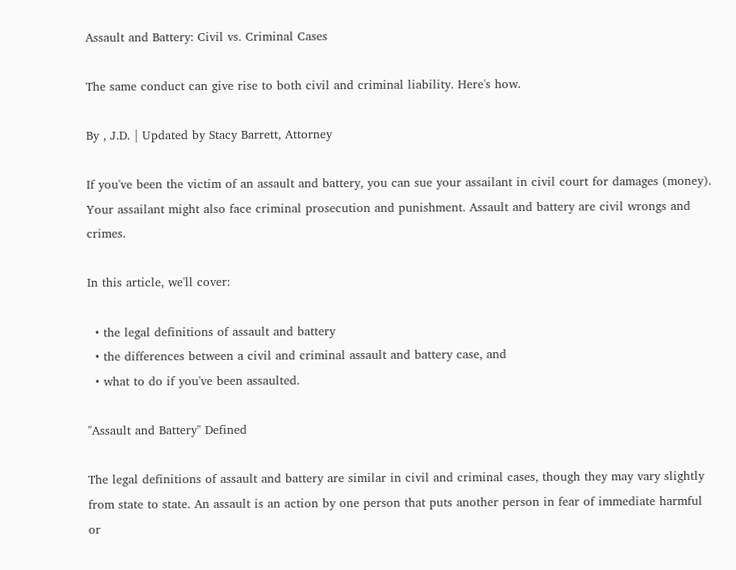Assault and Battery: Civil vs. Criminal Cases

The same conduct can give rise to both civil and criminal liability. Here's how.

By , J.D. | Updated by Stacy Barrett, Attorney

If you've been the victim of an assault and battery, you can sue your assailant in civil court for damages (money). Your assailant might also face criminal prosecution and punishment. Assault and battery are civil wrongs and crimes.

In this article, we'll cover:

  • the legal definitions of assault and battery
  • the differences between a civil and criminal assault and battery case, and
  • what to do if you've been assaulted.

"Assault and Battery" Defined

The legal definitions of assault and battery are similar in civil and criminal cases, though they may vary slightly from state to state. An assault is an action by one person that puts another person in fear of immediate harmful or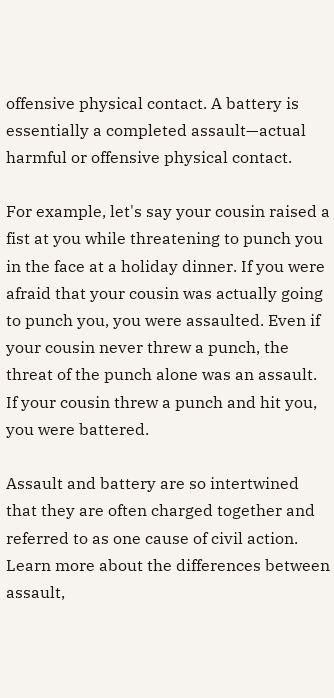offensive physical contact. A battery is essentially a completed assault—actual harmful or offensive physical contact.

For example, let's say your cousin raised a fist at you while threatening to punch you in the face at a holiday dinner. If you were afraid that your cousin was actually going to punch you, you were assaulted. Even if your cousin never threw a punch, the threat of the punch alone was an assault. If your cousin threw a punch and hit you, you were battered.

Assault and battery are so intertwined that they are often charged together and referred to as one cause of civil action. Learn more about the differences between assault,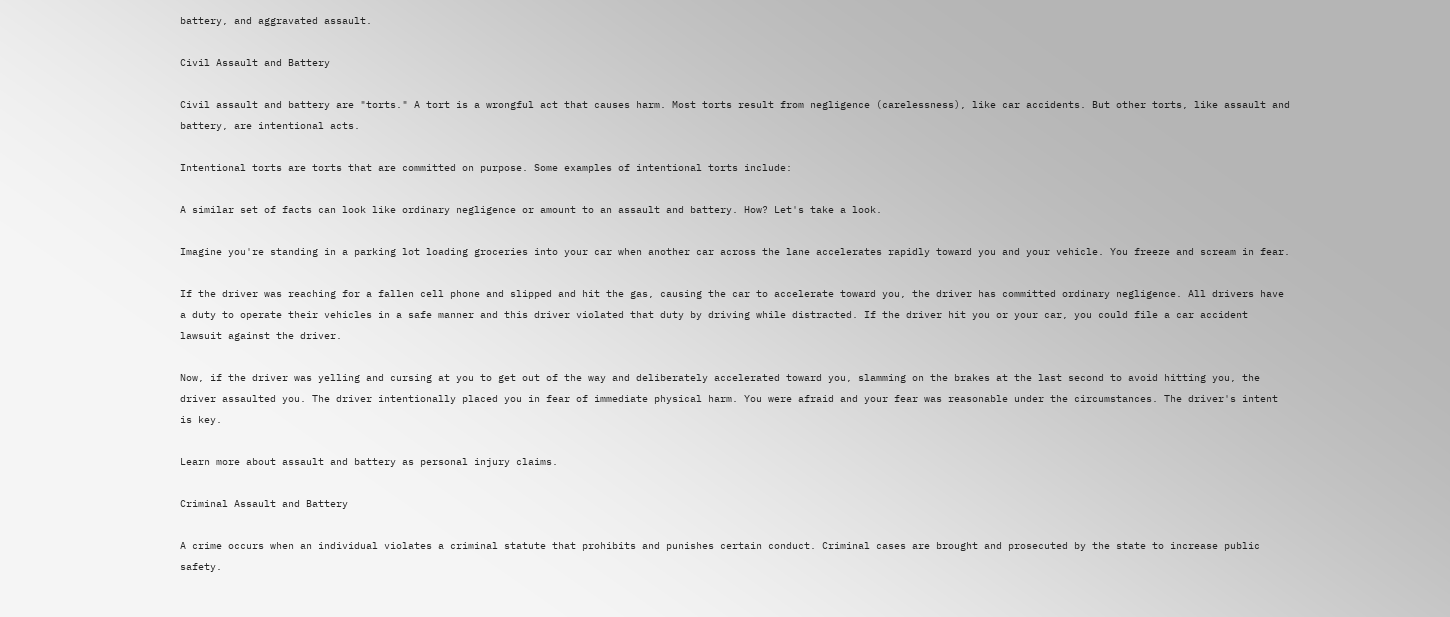battery, and aggravated assault.

Civil Assault and Battery

Civil assault and battery are "torts." A tort is a wrongful act that causes harm. Most torts result from negligence (carelessness), like car accidents. But other torts, like assault and battery, are intentional acts.

Intentional torts are torts that are committed on purpose. Some examples of intentional torts include:

A similar set of facts can look like ordinary negligence or amount to an assault and battery. How? Let's take a look.

Imagine you're standing in a parking lot loading groceries into your car when another car across the lane accelerates rapidly toward you and your vehicle. You freeze and scream in fear.

If the driver was reaching for a fallen cell phone and slipped and hit the gas, causing the car to accelerate toward you, the driver has committed ordinary negligence. All drivers have a duty to operate their vehicles in a safe manner and this driver violated that duty by driving while distracted. If the driver hit you or your car, you could file a car accident lawsuit against the driver.

Now, if the driver was yelling and cursing at you to get out of the way and deliberately accelerated toward you, slamming on the brakes at the last second to avoid hitting you, the driver assaulted you. The driver intentionally placed you in fear of immediate physical harm. You were afraid and your fear was reasonable under the circumstances. The driver's intent is key.

Learn more about assault and battery as personal injury claims.

Criminal Assault and Battery

A crime occurs when an individual violates a criminal statute that prohibits and punishes certain conduct. Criminal cases are brought and prosecuted by the state to increase public safety.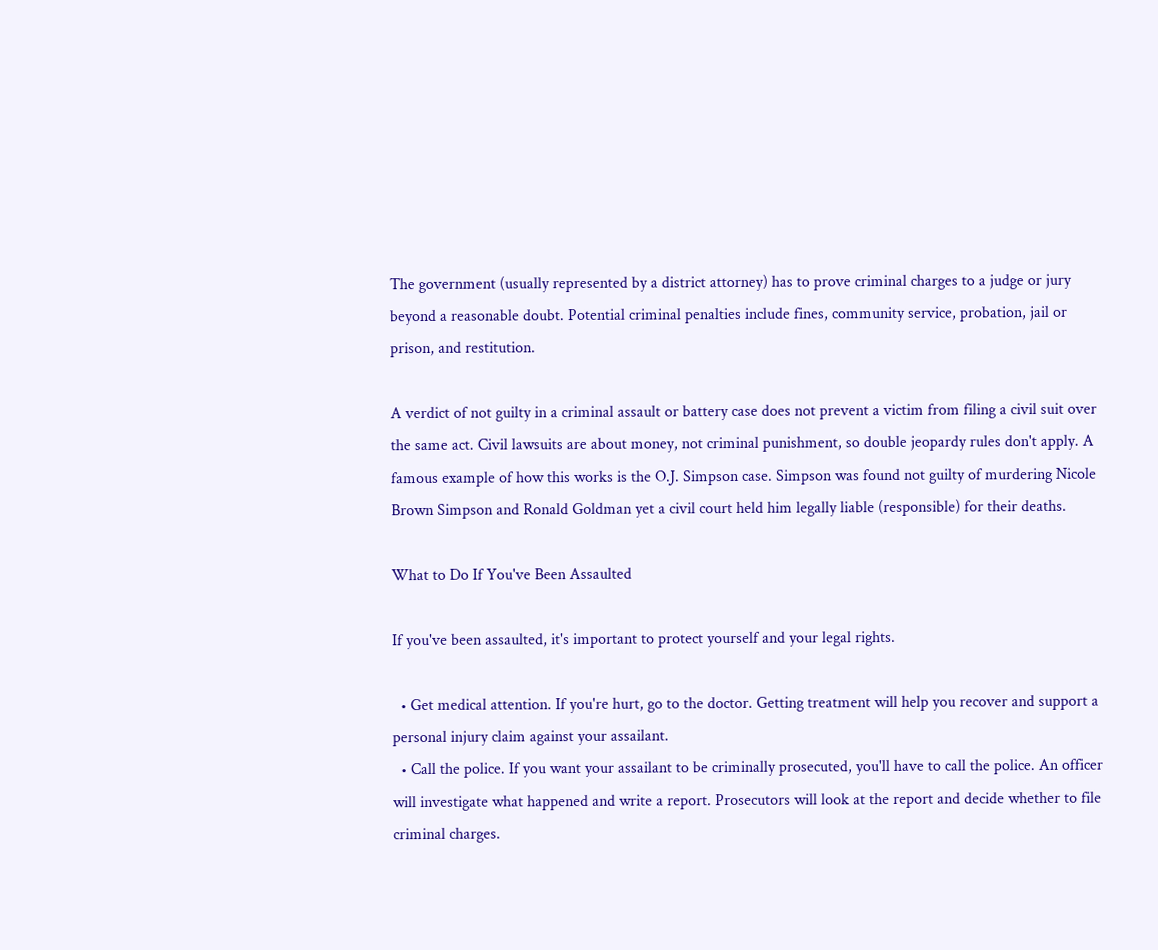The government (usually represented by a district attorney) has to prove criminal charges to a judge or jury beyond a reasonable doubt. Potential criminal penalties include fines, community service, probation, jail or prison, and restitution.

A verdict of not guilty in a criminal assault or battery case does not prevent a victim from filing a civil suit over the same act. Civil lawsuits are about money, not criminal punishment, so double jeopardy rules don't apply. A famous example of how this works is the O.J. Simpson case. Simpson was found not guilty of murdering Nicole Brown Simpson and Ronald Goldman yet a civil court held him legally liable (responsible) for their deaths.

What to Do If You've Been Assaulted

If you've been assaulted, it's important to protect yourself and your legal rights.

  • Get medical attention. If you're hurt, go to the doctor. Getting treatment will help you recover and support a personal injury claim against your assailant.
  • Call the police. If you want your assailant to be criminally prosecuted, you'll have to call the police. An officer will investigate what happened and write a report. Prosecutors will look at the report and decide whether to file criminal charges.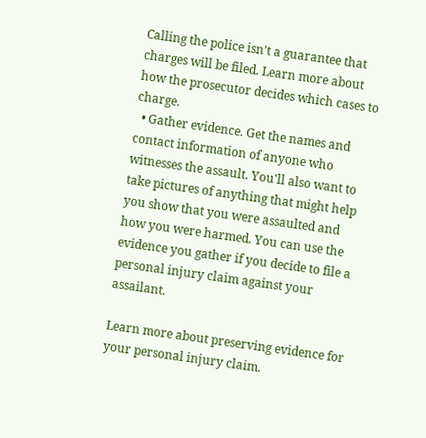Calling the police isn't a guarantee that charges will be filed. Learn more about how the prosecutor decides which cases to charge.
  • Gather evidence. Get the names and contact information of anyone who witnesses the assault. You'll also want to take pictures of anything that might help you show that you were assaulted and how you were harmed. You can use the evidence you gather if you decide to file a personal injury claim against your assailant.

Learn more about preserving evidence for your personal injury claim.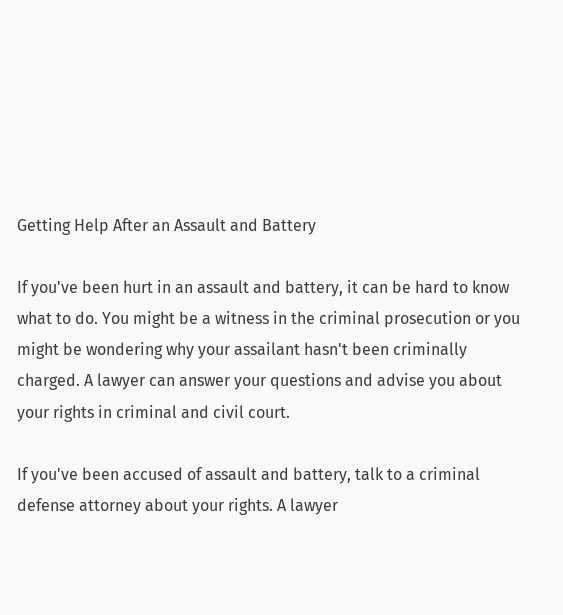Getting Help After an Assault and Battery

If you've been hurt in an assault and battery, it can be hard to know what to do. You might be a witness in the criminal prosecution or you might be wondering why your assailant hasn't been criminally charged. A lawyer can answer your questions and advise you about your rights in criminal and civil court.

If you've been accused of assault and battery, talk to a criminal defense attorney about your rights. A lawyer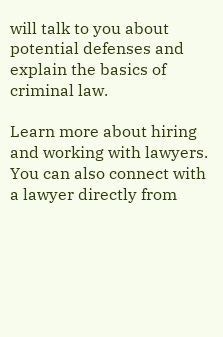will talk to you about potential defenses and explain the basics of criminal law.

Learn more about hiring and working with lawyers. You can also connect with a lawyer directly from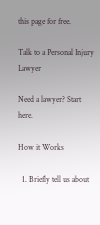this page for free.

Talk to a Personal Injury Lawyer

Need a lawyer? Start here.

How it Works

  1. Briefly tell us about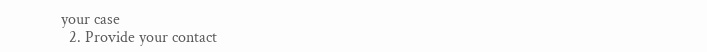your case
  2. Provide your contact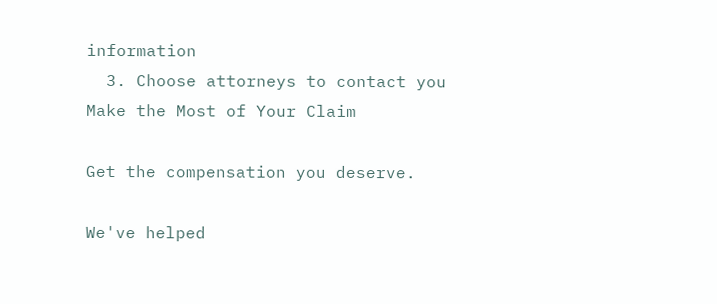information
  3. Choose attorneys to contact you
Make the Most of Your Claim

Get the compensation you deserve.

We've helped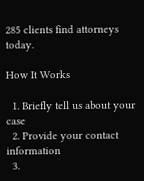285 clients find attorneys today.

How It Works

  1. Briefly tell us about your case
  2. Provide your contact information
  3.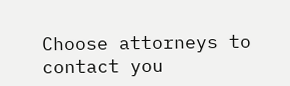Choose attorneys to contact you